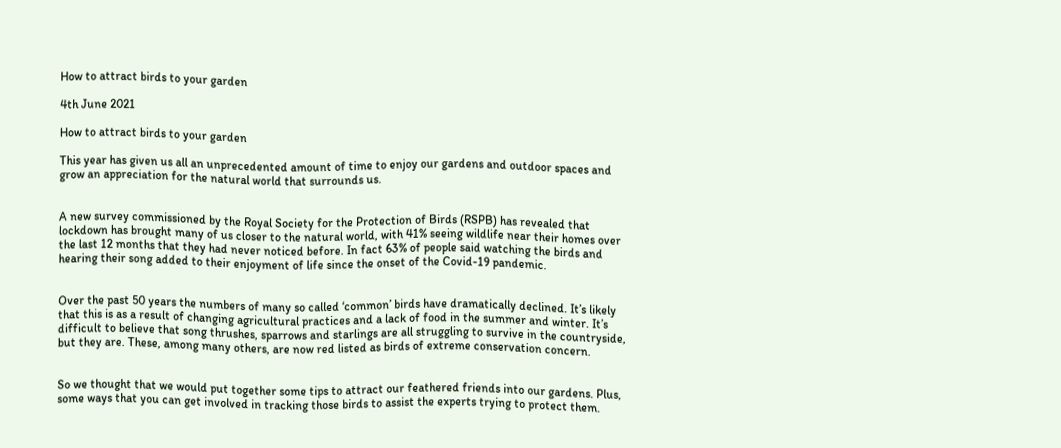How to attract birds to your garden

4th June 2021

How to attract birds to your garden

This year has given us all an unprecedented amount of time to enjoy our gardens and outdoor spaces and grow an appreciation for the natural world that surrounds us.


A new survey commissioned by the Royal Society for the Protection of Birds (RSPB) has revealed that lockdown has brought many of us closer to the natural world, with 41% seeing wildlife near their homes over the last 12 months that they had never noticed before. In fact 63% of people said watching the birds and hearing their song added to their enjoyment of life since the onset of the Covid-19 pandemic.


Over the past 50 years the numbers of many so called ‘common’ birds have dramatically declined. It’s likely that this is as a result of changing agricultural practices and a lack of food in the summer and winter. It’s difficult to believe that song thrushes, sparrows and starlings are all struggling to survive in the countryside, but they are. These, among many others, are now red listed as birds of extreme conservation concern.


So we thought that we would put together some tips to attract our feathered friends into our gardens. Plus, some ways that you can get involved in tracking those birds to assist the experts trying to protect them.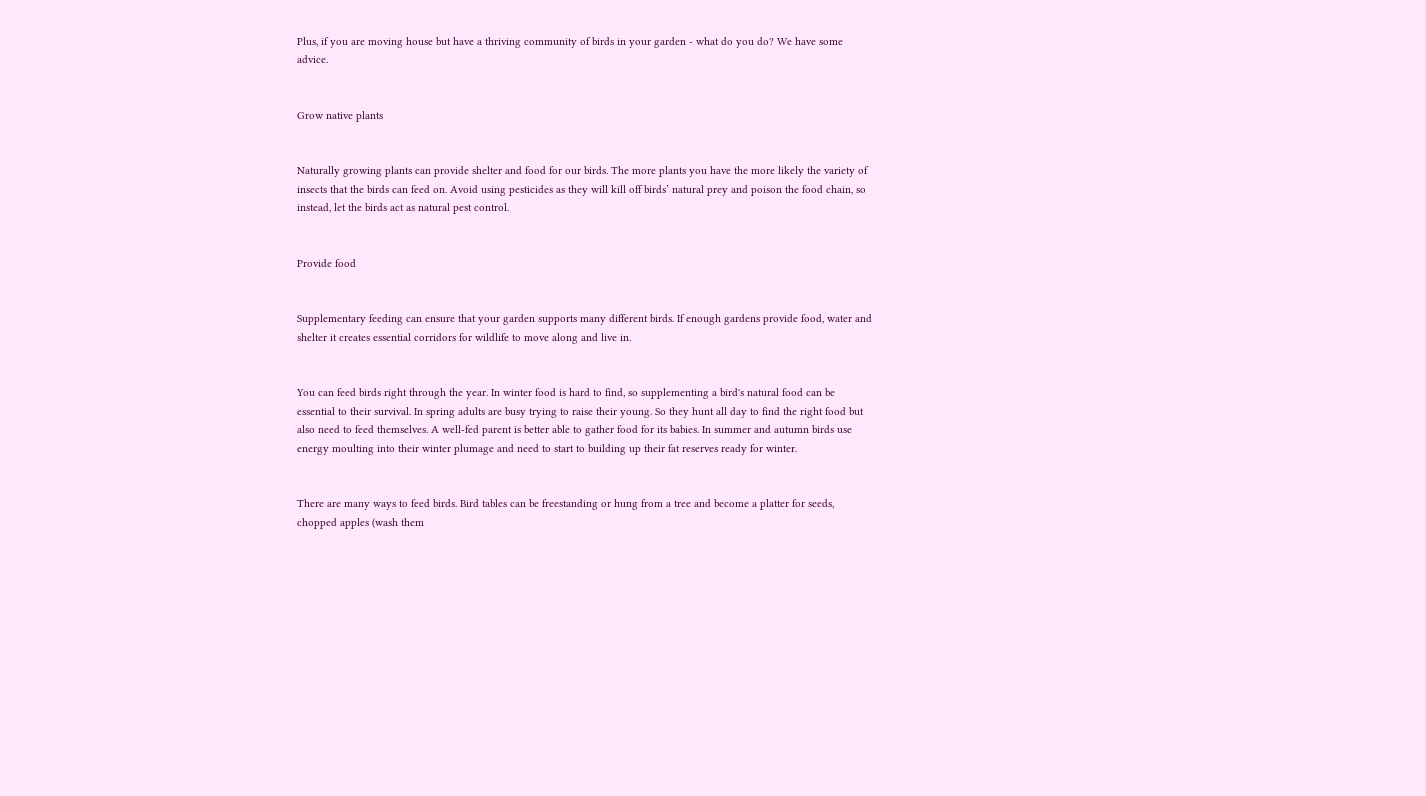Plus, if you are moving house but have a thriving community of birds in your garden - what do you do? We have some advice.


Grow native plants


Naturally growing plants can provide shelter and food for our birds. The more plants you have the more likely the variety of insects that the birds can feed on. Avoid using pesticides as they will kill off birds’ natural prey and poison the food chain, so instead, let the birds act as natural pest control.


Provide food


Supplementary feeding can ensure that your garden supports many different birds. If enough gardens provide food, water and shelter it creates essential corridors for wildlife to move along and live in.


You can feed birds right through the year. In winter food is hard to find, so supplementing a bird's natural food can be essential to their survival. In spring adults are busy trying to raise their young. So they hunt all day to find the right food but also need to feed themselves. A well-fed parent is better able to gather food for its babies. In summer and autumn birds use energy moulting into their winter plumage and need to start to building up their fat reserves ready for winter.


There are many ways to feed birds. Bird tables can be freestanding or hung from a tree and become a platter for seeds, chopped apples (wash them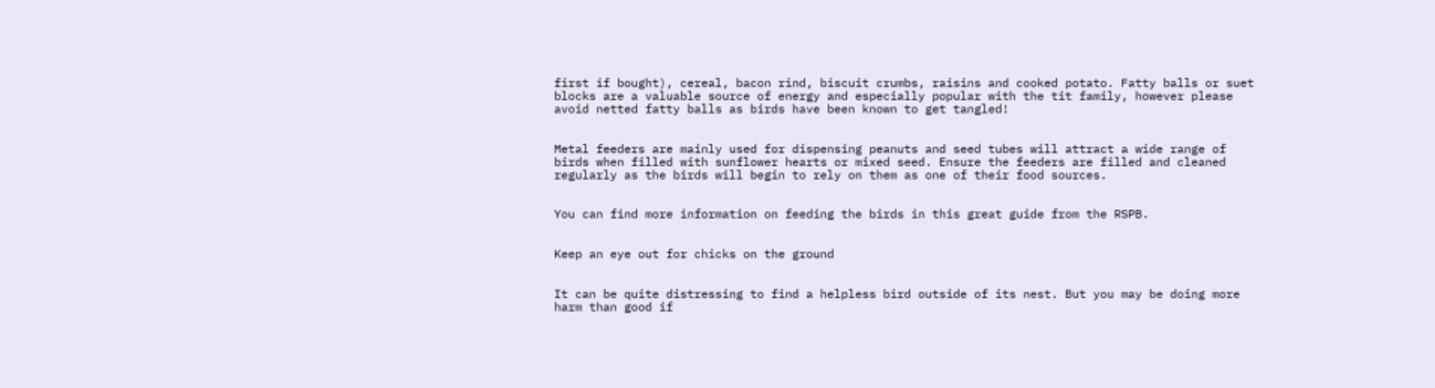first if bought), cereal, bacon rind, biscuit crumbs, raisins and cooked potato. Fatty balls or suet blocks are a valuable source of energy and especially popular with the tit family, however please avoid netted fatty balls as birds have been known to get tangled!


Metal feeders are mainly used for dispensing peanuts and seed tubes will attract a wide range of birds when filled with sunflower hearts or mixed seed. Ensure the feeders are filled and cleaned regularly as the birds will begin to rely on them as one of their food sources.


You can find more information on feeding the birds in this great guide from the RSPB.


Keep an eye out for chicks on the ground


It can be quite distressing to find a helpless bird outside of its nest. But you may be doing more harm than good if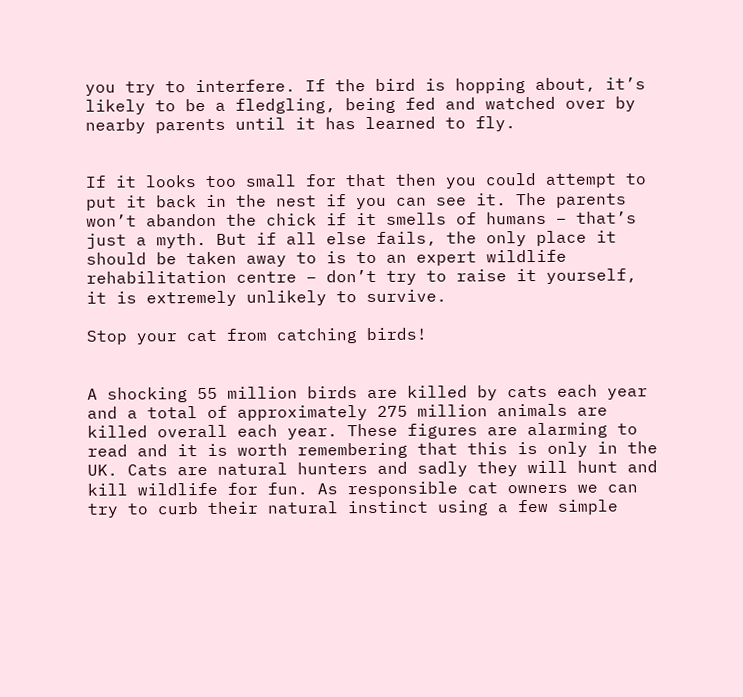you try to interfere. If the bird is hopping about, it’s likely to be a fledgling, being fed and watched over by nearby parents until it has learned to fly.


If it looks too small for that then you could attempt to put it back in the nest if you can see it. The parents won’t abandon the chick if it smells of humans – that’s just a myth. But if all else fails, the only place it should be taken away to is to an expert wildlife rehabilitation centre – don’t try to raise it yourself, it is extremely unlikely to survive.

Stop your cat from catching birds!


A shocking 55 million birds are killed by cats each year and a total of approximately 275 million animals are killed overall each year. These figures are alarming to read and it is worth remembering that this is only in the UK. Cats are natural hunters and sadly they will hunt and kill wildlife for fun. As responsible cat owners we can try to curb their natural instinct using a few simple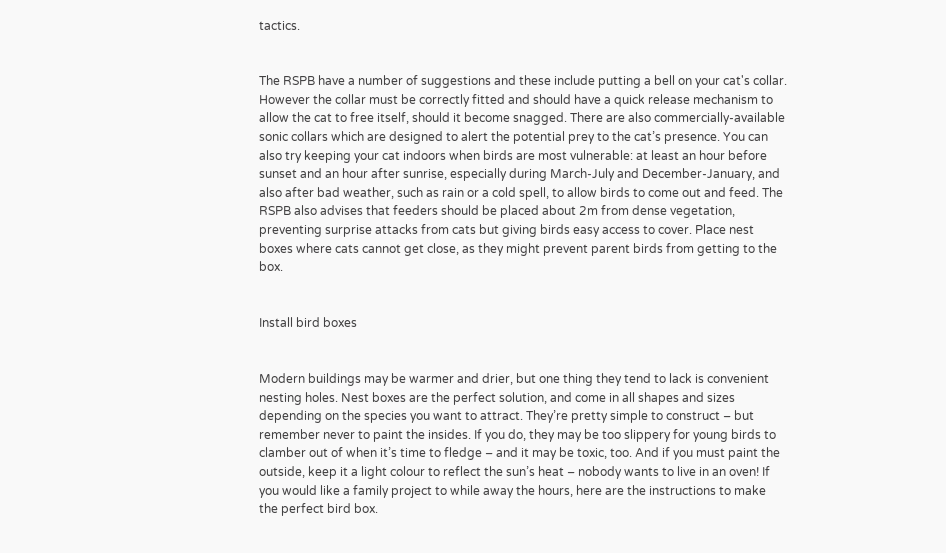tactics.


The RSPB have a number of suggestions and these include putting a bell on your cat's collar. However the collar must be correctly fitted and should have a quick release mechanism to allow the cat to free itself, should it become snagged. There are also commercially-available sonic collars which are designed to alert the potential prey to the cat’s presence. You can also try keeping your cat indoors when birds are most vulnerable: at least an hour before sunset and an hour after sunrise, especially during March-July and December-January, and also after bad weather, such as rain or a cold spell, to allow birds to come out and feed. The RSPB also advises that feeders should be placed about 2m from dense vegetation, preventing surprise attacks from cats but giving birds easy access to cover. Place nest boxes where cats cannot get close, as they might prevent parent birds from getting to the box.


Install bird boxes


Modern buildings may be warmer and drier, but one thing they tend to lack is convenient nesting holes. Nest boxes are the perfect solution, and come in all shapes and sizes depending on the species you want to attract. They’re pretty simple to construct – but remember never to paint the insides. If you do, they may be too slippery for young birds to clamber out of when it’s time to fledge – and it may be toxic, too. And if you must paint the outside, keep it a light colour to reflect the sun’s heat – nobody wants to live in an oven! If you would like a family project to while away the hours, here are the instructions to make the perfect bird box.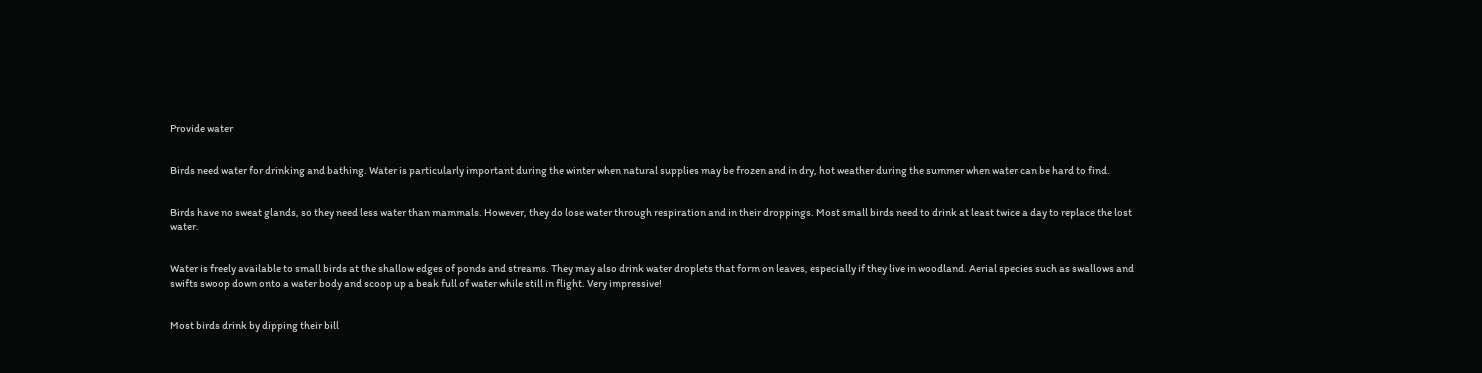Provide water


Birds need water for drinking and bathing. Water is particularly important during the winter when natural supplies may be frozen and in dry, hot weather during the summer when water can be hard to find.


Birds have no sweat glands, so they need less water than mammals. However, they do lose water through respiration and in their droppings. Most small birds need to drink at least twice a day to replace the lost water.


Water is freely available to small birds at the shallow edges of ponds and streams. They may also drink water droplets that form on leaves, especially if they live in woodland. Aerial species such as swallows and swifts swoop down onto a water body and scoop up a beak full of water while still in flight. Very impressive!


Most birds drink by dipping their bill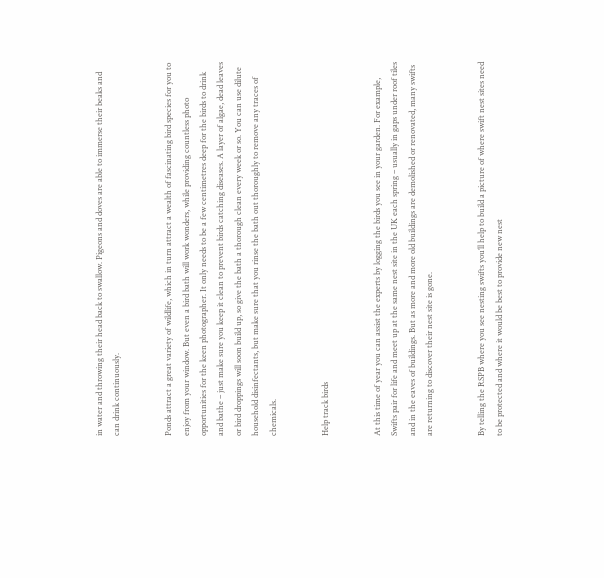in water and throwing their head back to swallow. Pigeons and doves are able to immerse their beaks and can drink continuously.


Ponds attract a great variety of wildlife, which in turn attract a wealth of fascinating bird species for you to enjoy from your window. But even a bird bath will work wonders, while providing countless photo opportunities for the keen photographer. It only needs to be a few centimetres deep for the birds to drink and bathe – just make sure you keep it clean to prevent birds catching diseases. A layer of algae, dead leaves or bird droppings will soon build up, so give the bath a thorough clean every week or so. You can use dilute household disinfectants, but make sure that you rinse the bath out thoroughly to remove any traces of chemicals.


Help track birds


At this time of year you can assist the experts by logging the birds you see in your garden. For example, Swifts pair for life and meet up at the same nest site in the UK each spring – usually in gaps under roof tiles and in the eaves of buildings. But as more and more old buildings are demolished or renovated, many swifts are returning to discover their nest site is gone.


By telling the RSPB where you see nesting swifts you’ll help to build a picture of where swift nest sites need to be protected and where it would be best to provide new nest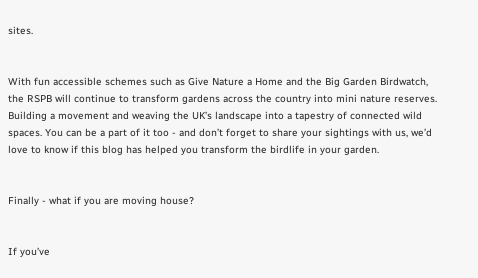sites.


With fun accessible schemes such as Give Nature a Home and the Big Garden Birdwatch, the RSPB will continue to transform gardens across the country into mini nature reserves. Building a movement and weaving the UK’s landscape into a tapestry of connected wild spaces. You can be a part of it too - and don’t forget to share your sightings with us, we’d love to know if this blog has helped you transform the birdlife in your garden.


Finally - what if you are moving house?


If you’ve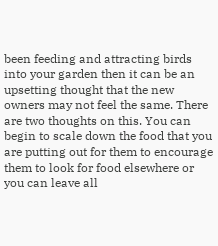been feeding and attracting birds into your garden then it can be an upsetting thought that the new owners may not feel the same. There are two thoughts on this. You can begin to scale down the food that you are putting out for them to encourage them to look for food elsewhere or you can leave all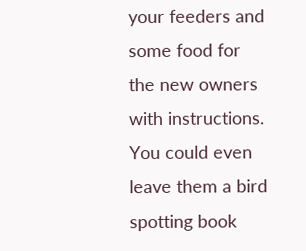your feeders and some food for the new owners with instructions. You could even leave them a bird spotting book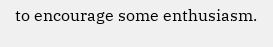to encourage some enthusiasm.